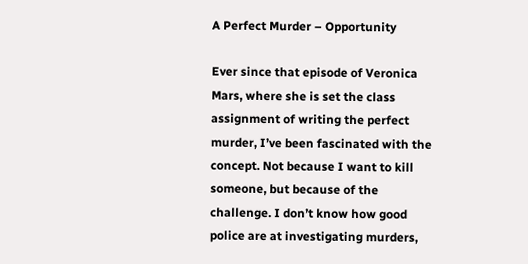A Perfect Murder – Opportunity

Ever since that episode of Veronica Mars, where she is set the class assignment of writing the perfect murder, I’ve been fascinated with the concept. Not because I want to kill someone, but because of the challenge. I don’t know how good police are at investigating murders,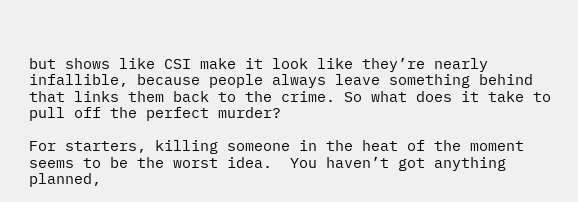but shows like CSI make it look like they’re nearly infallible, because people always leave something behind that links them back to the crime. So what does it take to pull off the perfect murder?

For starters, killing someone in the heat of the moment seems to be the worst idea.  You haven’t got anything planned,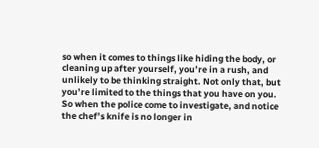so when it comes to things like hiding the body, or cleaning up after yourself, you’re in a rush, and unlikely to be thinking straight. Not only that, but you’re limited to the things that you have on you. So when the police come to investigate, and notice the chef’s knife is no longer in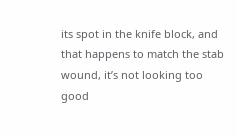its spot in the knife block, and that happens to match the stab wound, it’s not looking too good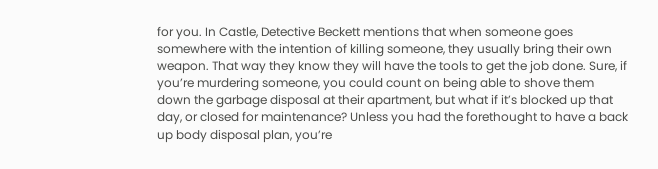for you. In Castle, Detective Beckett mentions that when someone goes somewhere with the intention of killing someone, they usually bring their own weapon. That way they know they will have the tools to get the job done. Sure, if you’re murdering someone, you could count on being able to shove them down the garbage disposal at their apartment, but what if it’s blocked up that day, or closed for maintenance? Unless you had the forethought to have a back up body disposal plan, you’re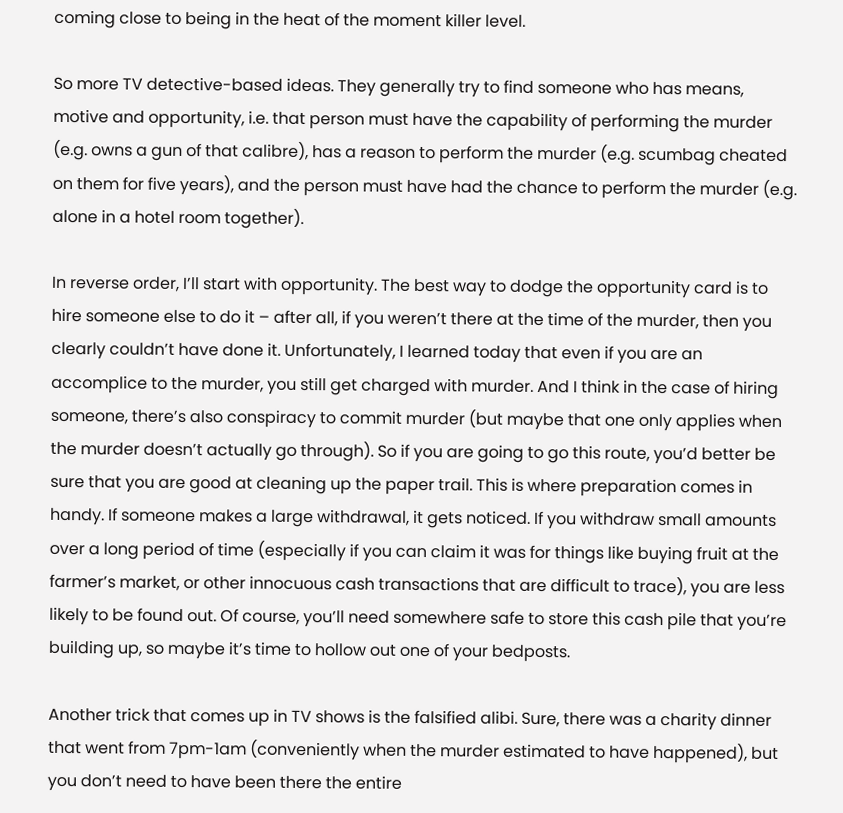coming close to being in the heat of the moment killer level.

So more TV detective-based ideas. They generally try to find someone who has means, motive and opportunity, i.e. that person must have the capability of performing the murder (e.g. owns a gun of that calibre), has a reason to perform the murder (e.g. scumbag cheated on them for five years), and the person must have had the chance to perform the murder (e.g. alone in a hotel room together).

In reverse order, I’ll start with opportunity. The best way to dodge the opportunity card is to hire someone else to do it – after all, if you weren’t there at the time of the murder, then you clearly couldn’t have done it. Unfortunately, I learned today that even if you are an accomplice to the murder, you still get charged with murder. And I think in the case of hiring someone, there’s also conspiracy to commit murder (but maybe that one only applies when the murder doesn’t actually go through). So if you are going to go this route, you’d better be sure that you are good at cleaning up the paper trail. This is where preparation comes in handy. If someone makes a large withdrawal, it gets noticed. If you withdraw small amounts over a long period of time (especially if you can claim it was for things like buying fruit at the farmer’s market, or other innocuous cash transactions that are difficult to trace), you are less likely to be found out. Of course, you’ll need somewhere safe to store this cash pile that you’re building up, so maybe it’s time to hollow out one of your bedposts.

Another trick that comes up in TV shows is the falsified alibi. Sure, there was a charity dinner that went from 7pm-1am (conveniently when the murder estimated to have happened), but you don’t need to have been there the entire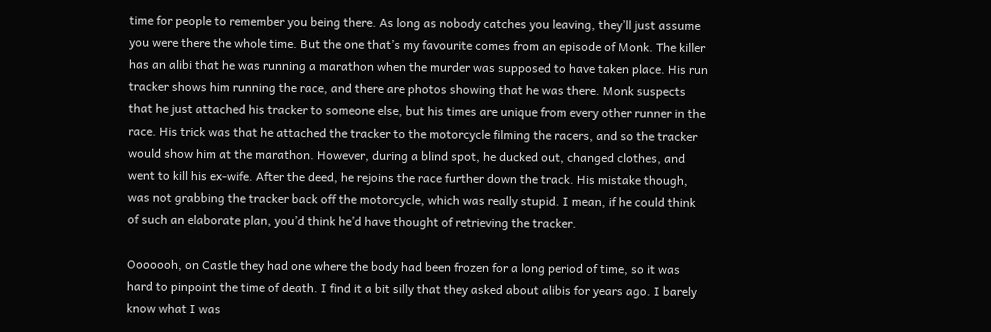time for people to remember you being there. As long as nobody catches you leaving, they’ll just assume you were there the whole time. But the one that’s my favourite comes from an episode of Monk. The killer has an alibi that he was running a marathon when the murder was supposed to have taken place. His run tracker shows him running the race, and there are photos showing that he was there. Monk suspects that he just attached his tracker to someone else, but his times are unique from every other runner in the race. His trick was that he attached the tracker to the motorcycle filming the racers, and so the tracker would show him at the marathon. However, during a blind spot, he ducked out, changed clothes, and went to kill his ex-wife. After the deed, he rejoins the race further down the track. His mistake though, was not grabbing the tracker back off the motorcycle, which was really stupid. I mean, if he could think of such an elaborate plan, you’d think he’d have thought of retrieving the tracker.

Ooooooh, on Castle they had one where the body had been frozen for a long period of time, so it was hard to pinpoint the time of death. I find it a bit silly that they asked about alibis for years ago. I barely know what I was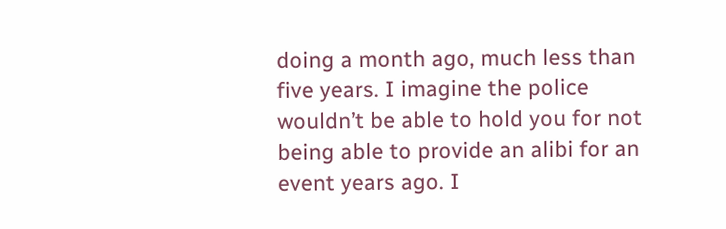doing a month ago, much less than five years. I imagine the police wouldn’t be able to hold you for not being able to provide an alibi for an event years ago. I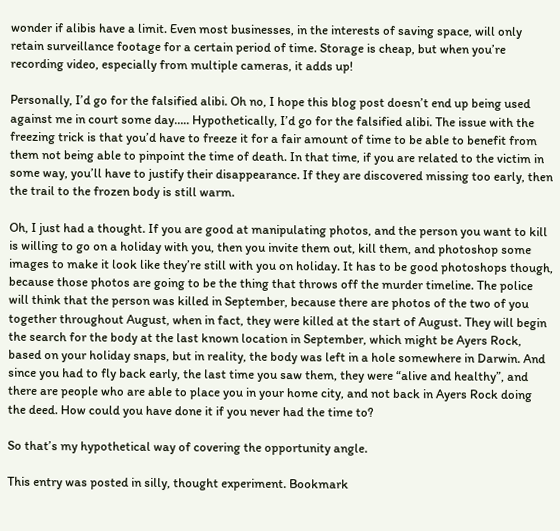wonder if alibis have a limit. Even most businesses, in the interests of saving space, will only retain surveillance footage for a certain period of time. Storage is cheap, but when you’re recording video, especially from multiple cameras, it adds up!

Personally, I’d go for the falsified alibi. Oh no, I hope this blog post doesn’t end up being used against me in court some day….. Hypothetically, I’d go for the falsified alibi. The issue with the freezing trick is that you’d have to freeze it for a fair amount of time to be able to benefit from them not being able to pinpoint the time of death. In that time, if you are related to the victim in some way, you’ll have to justify their disappearance. If they are discovered missing too early, then the trail to the frozen body is still warm.

Oh, I just had a thought. If you are good at manipulating photos, and the person you want to kill is willing to go on a holiday with you, then you invite them out, kill them, and photoshop some images to make it look like they’re still with you on holiday. It has to be good photoshops though, because those photos are going to be the thing that throws off the murder timeline. The police will think that the person was killed in September, because there are photos of the two of you together throughout August, when in fact, they were killed at the start of August. They will begin the search for the body at the last known location in September, which might be Ayers Rock, based on your holiday snaps, but in reality, the body was left in a hole somewhere in Darwin. And since you had to fly back early, the last time you saw them, they were “alive and healthy”, and there are people who are able to place you in your home city, and not back in Ayers Rock doing the deed. How could you have done it if you never had the time to?

So that’s my hypothetical way of covering the opportunity angle.

This entry was posted in silly, thought experiment. Bookmark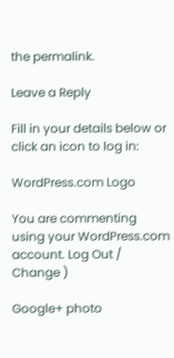the permalink.

Leave a Reply

Fill in your details below or click an icon to log in:

WordPress.com Logo

You are commenting using your WordPress.com account. Log Out /  Change )

Google+ photo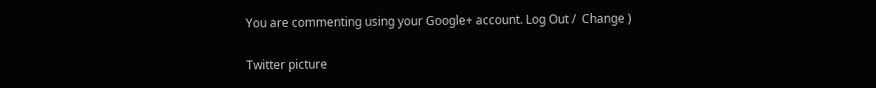You are commenting using your Google+ account. Log Out /  Change )

Twitter picture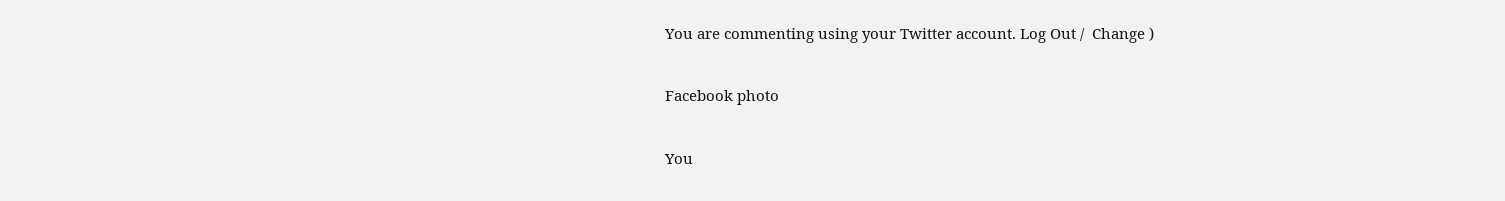You are commenting using your Twitter account. Log Out /  Change )

Facebook photo

You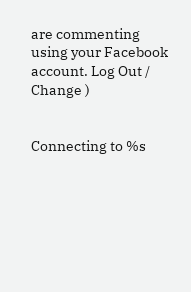are commenting using your Facebook account. Log Out /  Change )


Connecting to %s